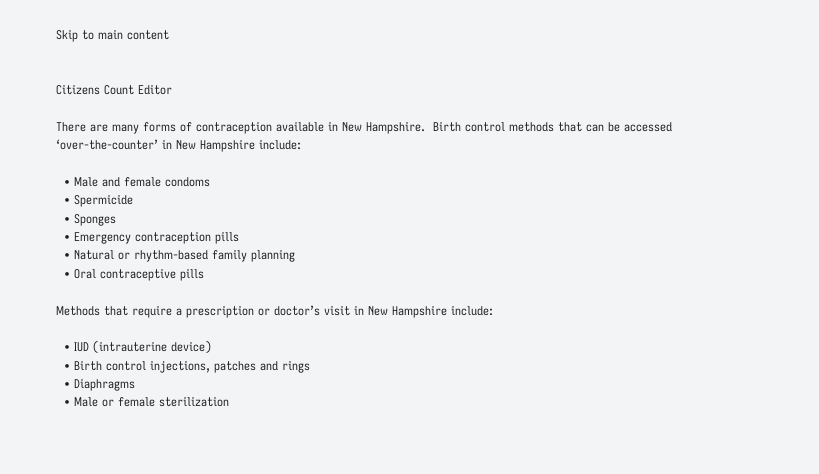Skip to main content


Citizens Count Editor

There are many forms of contraception available in New Hampshire.  Birth control methods that can be accessed ‘over-the-counter’ in New Hampshire include:

  • Male and female condoms
  • Spermicide
  • Sponges
  • Emergency contraception pills
  • Natural or rhythm-based family planning
  • Oral contraceptive pills

Methods that require a prescription or doctor’s visit in New Hampshire include:

  • IUD (intrauterine device)
  • Birth control injections, patches and rings
  • Diaphragms
  • Male or female sterilization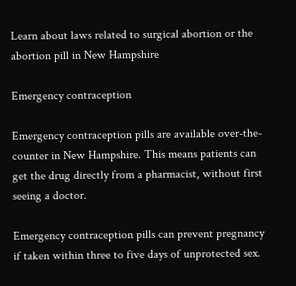Learn about laws related to surgical abortion or the abortion pill in New Hampshire

Emergency contraception

Emergency contraception pills are available over-the-counter in New Hampshire. This means patients can get the drug directly from a pharmacist, without first seeing a doctor.

Emergency contraception pills can prevent pregnancy if taken within three to five days of unprotected sex.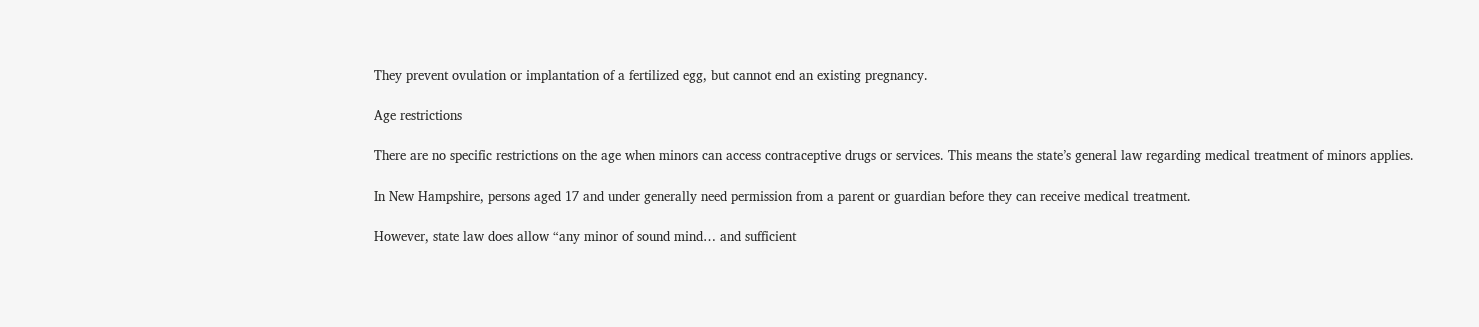They prevent ovulation or implantation of a fertilized egg, but cannot end an existing pregnancy.

Age restrictions

There are no specific restrictions on the age when minors can access contraceptive drugs or services. This means the state’s general law regarding medical treatment of minors applies.

In New Hampshire, persons aged 17 and under generally need permission from a parent or guardian before they can receive medical treatment.

However, state law does allow “any minor of sound mind… and sufficient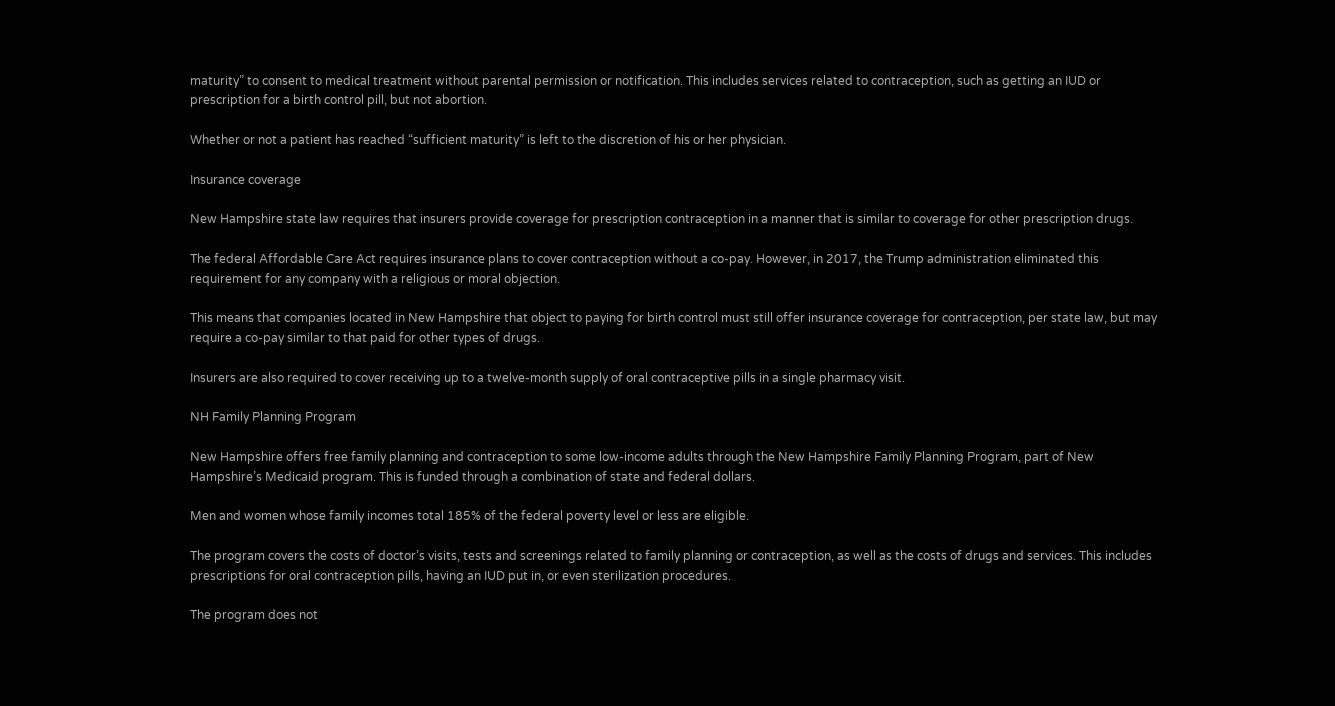maturity” to consent to medical treatment without parental permission or notification. This includes services related to contraception, such as getting an IUD or prescription for a birth control pill, but not abortion.

Whether or not a patient has reached “sufficient maturity” is left to the discretion of his or her physician.

Insurance coverage

New Hampshire state law requires that insurers provide coverage for prescription contraception in a manner that is similar to coverage for other prescription drugs.

The federal Affordable Care Act requires insurance plans to cover contraception without a co-pay. However, in 2017, the Trump administration eliminated this requirement for any company with a religious or moral objection.

This means that companies located in New Hampshire that object to paying for birth control must still offer insurance coverage for contraception, per state law, but may require a co-pay similar to that paid for other types of drugs.

Insurers are also required to cover receiving up to a twelve-month supply of oral contraceptive pills in a single pharmacy visit.

NH Family Planning Program

New Hampshire offers free family planning and contraception to some low-income adults through the New Hampshire Family Planning Program, part of New Hampshire’s Medicaid program. This is funded through a combination of state and federal dollars.

Men and women whose family incomes total 185% of the federal poverty level or less are eligible.

The program covers the costs of doctor’s visits, tests and screenings related to family planning or contraception, as well as the costs of drugs and services. This includes prescriptions for oral contraception pills, having an IUD put in, or even sterilization procedures.

The program does not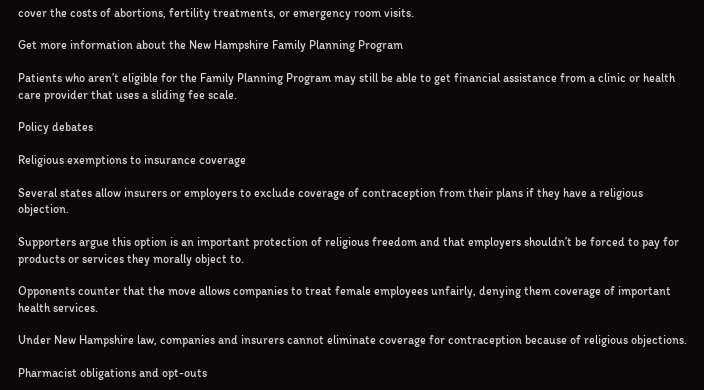cover the costs of abortions, fertility treatments, or emergency room visits.

Get more information about the New Hampshire Family Planning Program

Patients who aren’t eligible for the Family Planning Program may still be able to get financial assistance from a clinic or health care provider that uses a sliding fee scale.

Policy debates

Religious exemptions to insurance coverage

Several states allow insurers or employers to exclude coverage of contraception from their plans if they have a religious objection.

Supporters argue this option is an important protection of religious freedom and that employers shouldn’t be forced to pay for products or services they morally object to.

Opponents counter that the move allows companies to treat female employees unfairly, denying them coverage of important health services.

Under New Hampshire law, companies and insurers cannot eliminate coverage for contraception because of religious objections.

Pharmacist obligations and opt-outs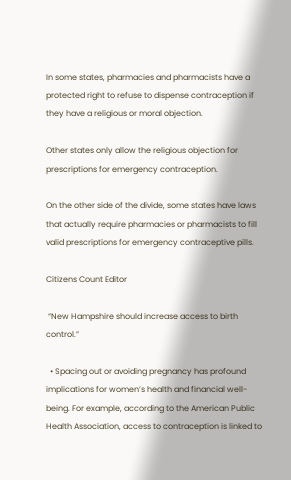In some states, pharmacies and pharmacists have a protected right to refuse to dispense contraception if they have a religious or moral objection.

Other states only allow the religious objection for prescriptions for emergency contraception.

On the other side of the divide, some states have laws that actually require pharmacies or pharmacists to fill valid prescriptions for emergency contraceptive pills.

Citizens Count Editor

 “New Hampshire should increase access to birth control.”

  • Spacing out or avoiding pregnancy has profound implications for women’s health and financial well-being. For example, according to the American Public Health Association, access to contraception is linked to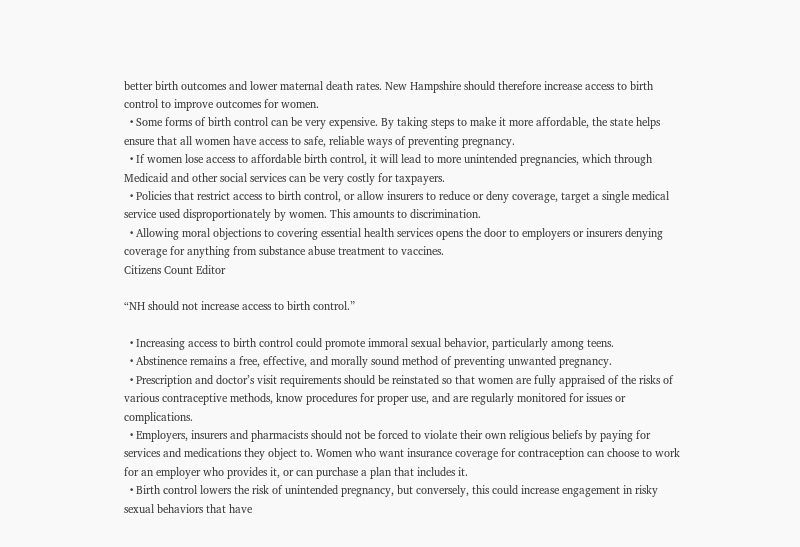better birth outcomes and lower maternal death rates. New Hampshire should therefore increase access to birth control to improve outcomes for women.
  • Some forms of birth control can be very expensive. By taking steps to make it more affordable, the state helps ensure that all women have access to safe, reliable ways of preventing pregnancy.
  • If women lose access to affordable birth control, it will lead to more unintended pregnancies, which through Medicaid and other social services can be very costly for taxpayers.
  • Policies that restrict access to birth control, or allow insurers to reduce or deny coverage, target a single medical service used disproportionately by women. This amounts to discrimination.
  • Allowing moral objections to covering essential health services opens the door to employers or insurers denying coverage for anything from substance abuse treatment to vaccines.
Citizens Count Editor

“NH should not increase access to birth control.”

  • Increasing access to birth control could promote immoral sexual behavior, particularly among teens.
  • Abstinence remains a free, effective, and morally sound method of preventing unwanted pregnancy.
  • Prescription and doctor’s visit requirements should be reinstated so that women are fully appraised of the risks of various contraceptive methods, know procedures for proper use, and are regularly monitored for issues or complications.
  • Employers, insurers and pharmacists should not be forced to violate their own religious beliefs by paying for services and medications they object to. Women who want insurance coverage for contraception can choose to work for an employer who provides it, or can purchase a plan that includes it.
  • Birth control lowers the risk of unintended pregnancy, but conversely, this could increase engagement in risky sexual behaviors that have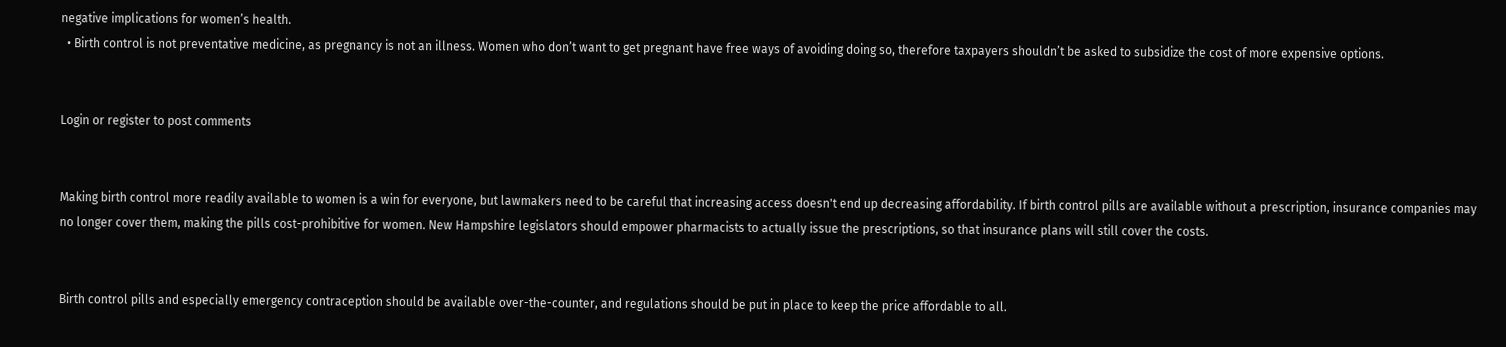negative implications for women’s health.
  • Birth control is not preventative medicine, as pregnancy is not an illness. Women who don’t want to get pregnant have free ways of avoiding doing so, therefore taxpayers shouldn’t be asked to subsidize the cost of more expensive options.


Login or register to post comments


Making birth control more readily available to women is a win for everyone, but lawmakers need to be careful that increasing access doesn't end up decreasing affordability. If birth control pills are available without a prescription, insurance companies may no longer cover them, making the pills cost-prohibitive for women. New Hampshire legislators should empower pharmacists to actually issue the prescriptions, so that insurance plans will still cover the costs.


Birth control pills and especially emergency contraception should be available over-the-counter, and regulations should be put in place to keep the price affordable to all.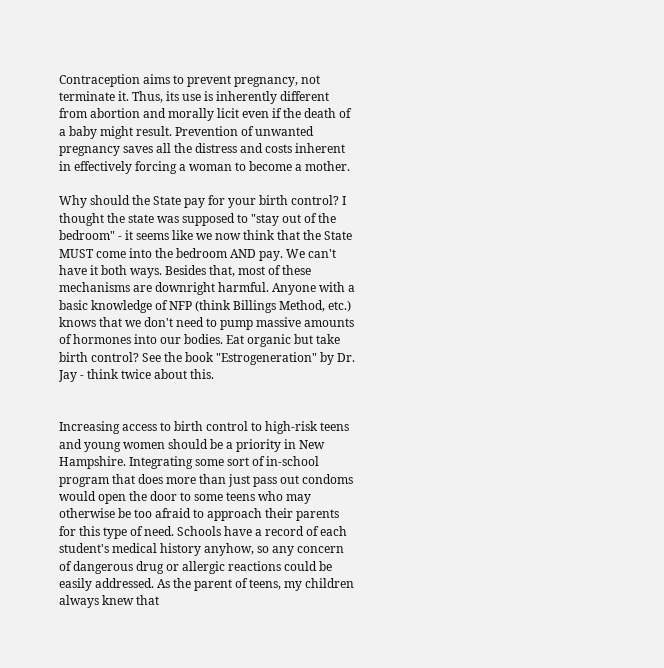Contraception aims to prevent pregnancy, not terminate it. Thus, its use is inherently different from abortion and morally licit even if the death of a baby might result. Prevention of unwanted pregnancy saves all the distress and costs inherent in effectively forcing a woman to become a mother.

Why should the State pay for your birth control? I thought the state was supposed to "stay out of the bedroom" - it seems like we now think that the State MUST come into the bedroom AND pay. We can't have it both ways. Besides that, most of these mechanisms are downright harmful. Anyone with a basic knowledge of NFP (think Billings Method, etc.) knows that we don't need to pump massive amounts of hormones into our bodies. Eat organic but take birth control? See the book "Estrogeneration" by Dr. Jay - think twice about this.


Increasing access to birth control to high-risk teens and young women should be a priority in New Hampshire. Integrating some sort of in-school program that does more than just pass out condoms would open the door to some teens who may otherwise be too afraid to approach their parents for this type of need. Schools have a record of each student's medical history anyhow, so any concern of dangerous drug or allergic reactions could be easily addressed. As the parent of teens, my children always knew that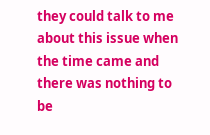they could talk to me about this issue when the time came and there was nothing to be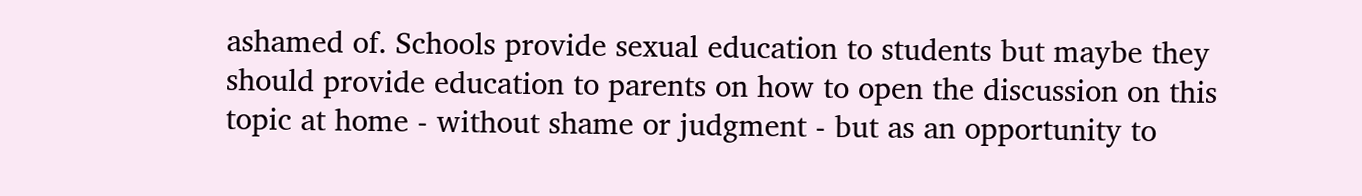ashamed of. Schools provide sexual education to students but maybe they should provide education to parents on how to open the discussion on this topic at home - without shame or judgment - but as an opportunity to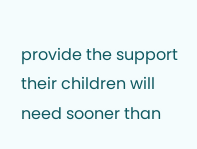provide the support their children will need sooner than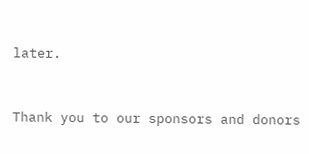later.


Thank you to our sponsors and donors